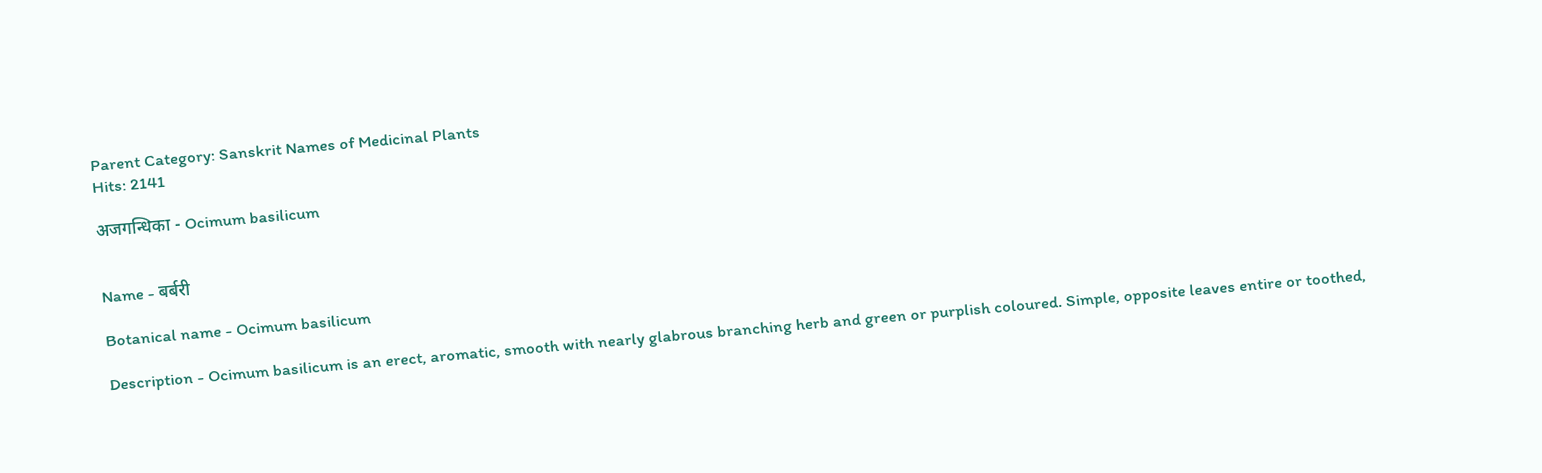Parent Category: Sanskrit Names of Medicinal Plants
Hits: 2141

अजगन्धिका - Ocimum basilicum


Name - बर्बरी

Botanical name - Ocimum basilicum

Description - Ocimum basilicum is an erect, aromatic, smooth with nearly glabrous branching herb and green or purplish coloured. Simple, opposite leaves entire or toothed,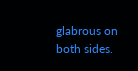glabrous on both sides.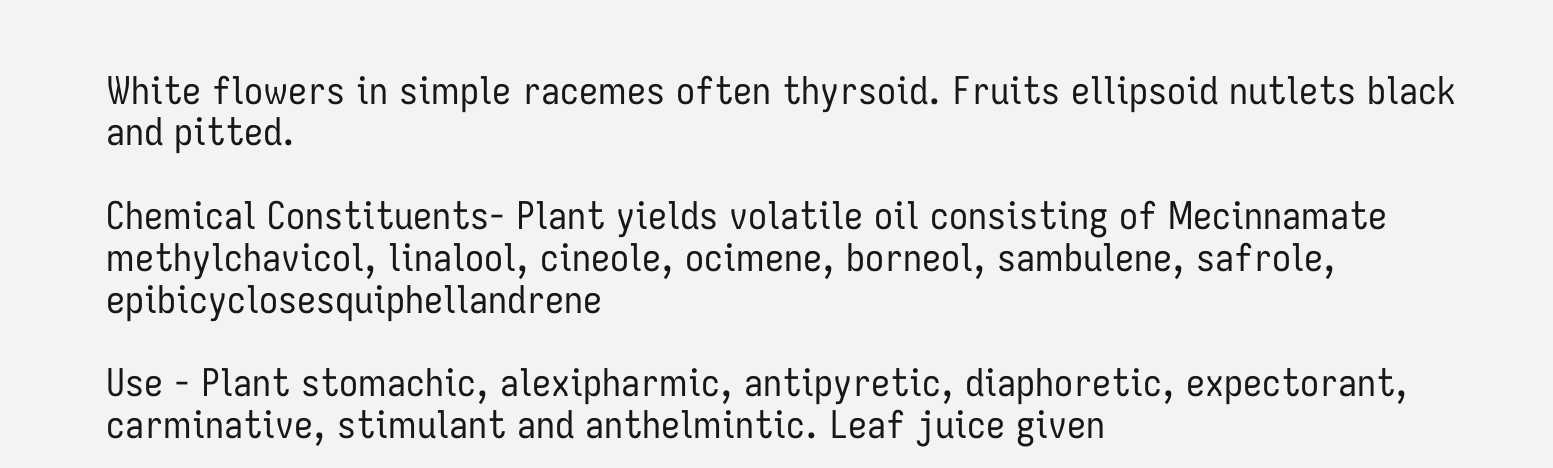White flowers in simple racemes often thyrsoid. Fruits ellipsoid nutlets black and pitted.

Chemical Constituents- Plant yields volatile oil consisting of Mecinnamate methylchavicol, linalool, cineole, ocimene, borneol, sambulene, safrole, epibicyclosesquiphellandrene

Use - Plant stomachic, alexipharmic, antipyretic, diaphoretic, expectorant, carminative, stimulant and anthelmintic. Leaf juice given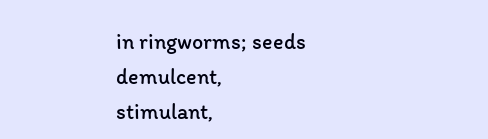in ringworms; seeds demulcent, stimulant,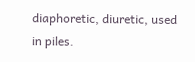diaphoretic, diuretic, used in piles.